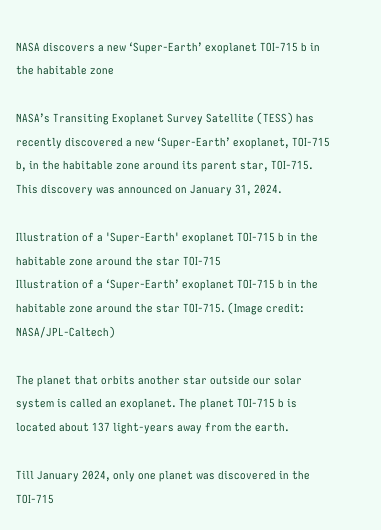NASA discovers a new ‘Super-Earth’ exoplanet TOI-715 b in the habitable zone

NASA’s Transiting Exoplanet Survey Satellite (TESS) has recently discovered a new ‘Super-Earth’ exoplanet, TOI-715 b, in the habitable zone around its parent star, TOI-715. This discovery was announced on January 31, 2024.

Illustration of a 'Super-Earth' exoplanet TOI-715 b in the habitable zone around the star TOI-715
Illustration of a ‘Super-Earth’ exoplanet TOI-715 b in the habitable zone around the star TOI-715. (Image credit: NASA/JPL-Caltech)

The planet that orbits another star outside our solar system is called an exoplanet. The planet TOI-715 b is located about 137 light-years away from the earth.

Till January 2024, only one planet was discovered in the TOI-715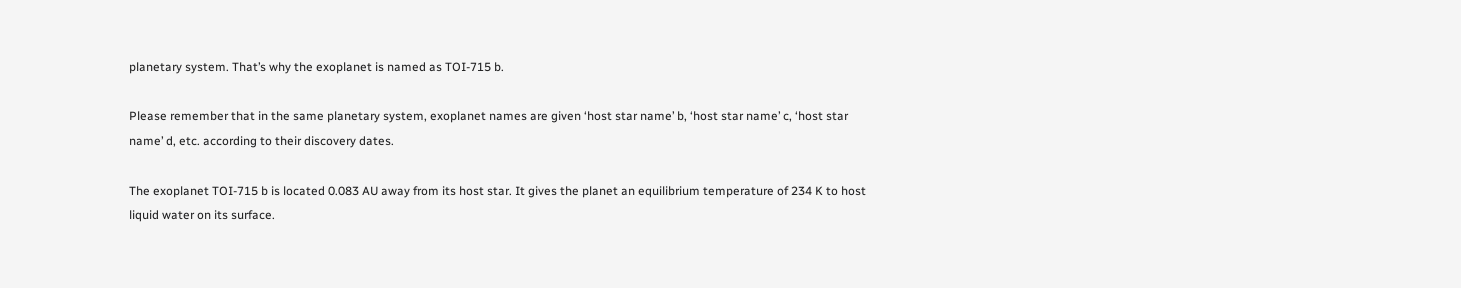planetary system. That’s why the exoplanet is named as TOI-715 b.

Please remember that in the same planetary system, exoplanet names are given ‘host star name’ b, ‘host star name’ c, ‘host star name’ d, etc. according to their discovery dates.

The exoplanet TOI-715 b is located 0.083 AU away from its host star. It gives the planet an equilibrium temperature of 234 K to host liquid water on its surface.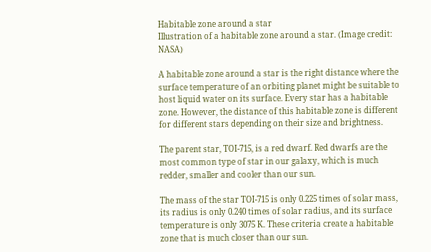Habitable zone around a star
Illustration of a habitable zone around a star. (Image credit: NASA)

A habitable zone around a star is the right distance where the surface temperature of an orbiting planet might be suitable to host liquid water on its surface. Every star has a habitable zone. However, the distance of this habitable zone is different for different stars depending on their size and brightness.

The parent star, TOI-715, is a red dwarf. Red dwarfs are the most common type of star in our galaxy, which is much redder, smaller and cooler than our sun.

The mass of the star TOI-715 is only 0.225 times of solar mass, its radius is only 0.240 times of solar radius, and its surface temperature is only 3075 K. These criteria create a habitable zone that is much closer than our sun.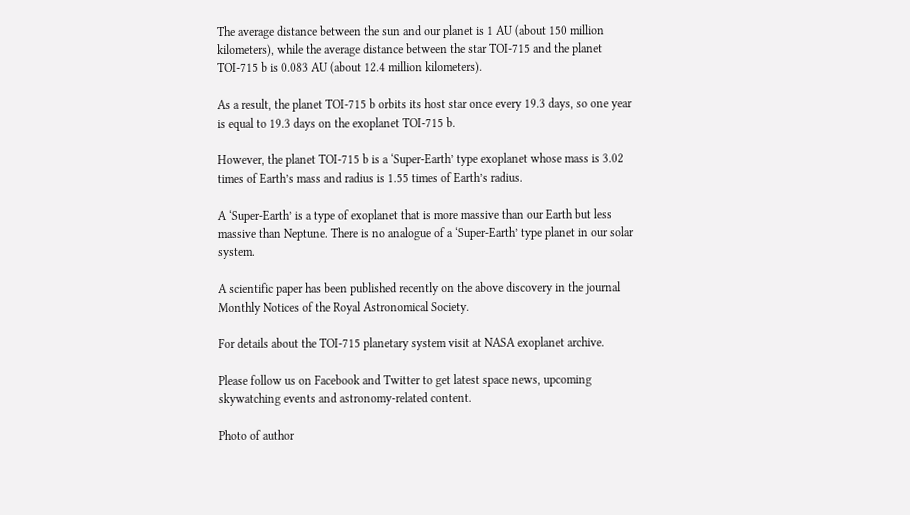The average distance between the sun and our planet is 1 AU (about 150 million kilometers), while the average distance between the star TOI-715 and the planet TOI-715 b is 0.083 AU (about 12.4 million kilometers).

As a result, the planet TOI-715 b orbits its host star once every 19.3 days, so one year is equal to 19.3 days on the exoplanet TOI-715 b.

However, the planet TOI-715 b is a ‘Super-Earth’ type exoplanet whose mass is 3.02 times of Earth’s mass and radius is 1.55 times of Earth’s radius.

A ‘Super-Earth’ is a type of exoplanet that is more massive than our Earth but less massive than Neptune. There is no analogue of a ‘Super-Earth’ type planet in our solar system.

A scientific paper has been published recently on the above discovery in the journal Monthly Notices of the Royal Astronomical Society.

For details about the TOI-715 planetary system visit at NASA exoplanet archive.

Please follow us on Facebook and Twitter to get latest space news, upcoming skywatching events and astronomy-related content.

Photo of author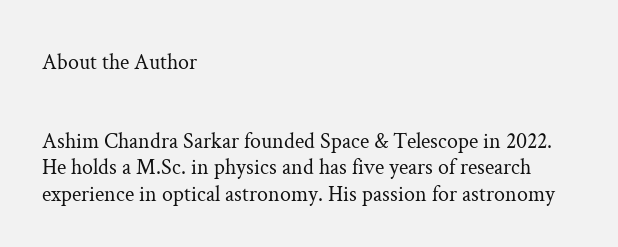About the Author


Ashim Chandra Sarkar founded Space & Telescope in 2022. He holds a M.Sc. in physics and has five years of research experience in optical astronomy. His passion for astronomy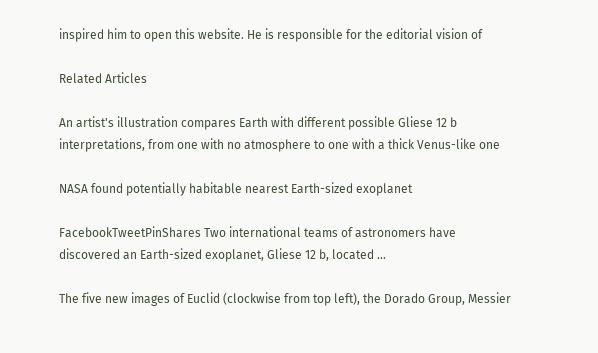inspired him to open this website. He is responsible for the editorial vision of

Related Articles

An artist's illustration compares Earth with different possible Gliese 12 b interpretations, from one with no atmosphere to one with a thick Venus-like one

NASA found potentially habitable nearest Earth-sized exoplanet

FacebookTweetPinShares Two international teams of astronomers have discovered an Earth-sized exoplanet, Gliese 12 b, located ...

The five new images of Euclid (clockwise from top left), the Dorado Group, Messier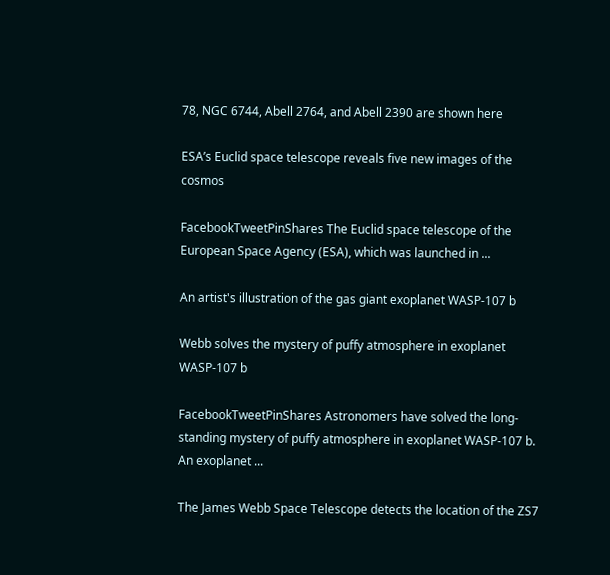78, NGC 6744, Abell 2764, and Abell 2390 are shown here

ESA’s Euclid space telescope reveals five new images of the cosmos

FacebookTweetPinShares The Euclid space telescope of the European Space Agency (ESA), which was launched in ...

An artist's illustration of the gas giant exoplanet WASP-107 b

Webb solves the mystery of puffy atmosphere in exoplanet WASP-107 b

FacebookTweetPinShares Astronomers have solved the long-standing mystery of puffy atmosphere in exoplanet WASP-107 b. An exoplanet ...

The James Webb Space Telescope detects the location of the ZS7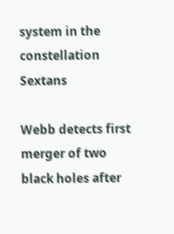system in the constellation Sextans

Webb detects first merger of two black holes after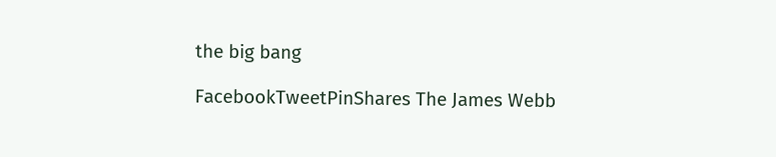the big bang

FacebookTweetPinShares The James Webb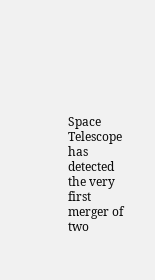Space Telescope has detected the very first merger of two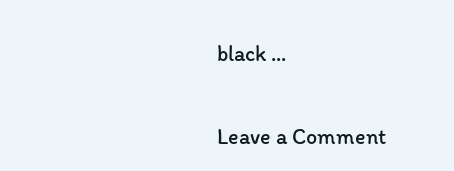black ...

Leave a Comment